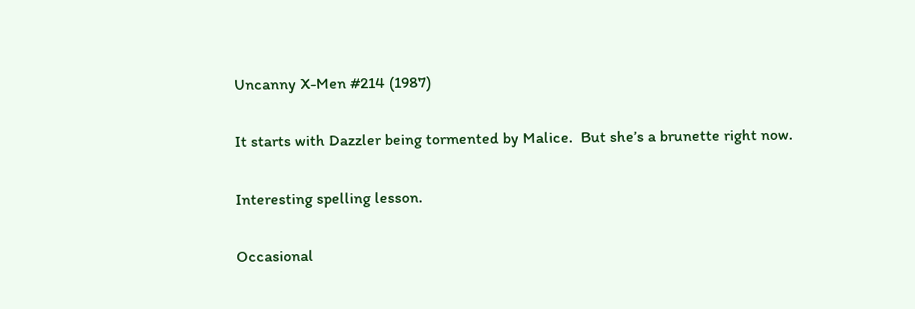Uncanny X-Men #214 (1987)

It starts with Dazzler being tormented by Malice.  But she’s a brunette right now.

Interesting spelling lesson.

Occasional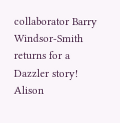collaborator Barry Windsor-Smith returns for a Dazzler story!  Alison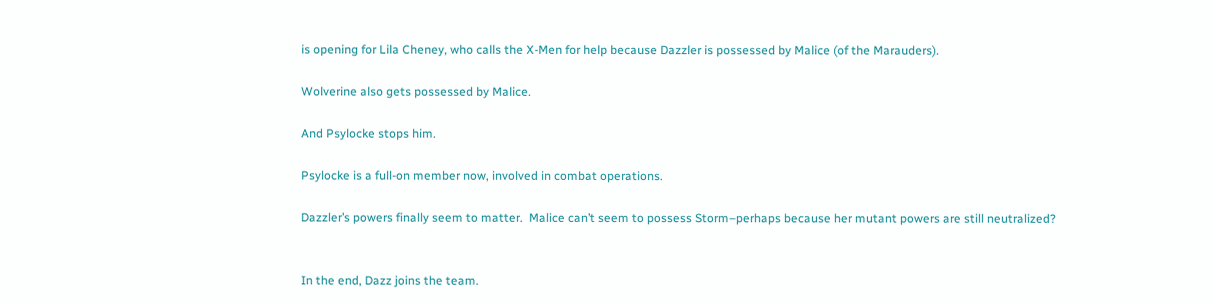is opening for Lila Cheney, who calls the X-Men for help because Dazzler is possessed by Malice (of the Marauders).

Wolverine also gets possessed by Malice.

And Psylocke stops him.

Psylocke is a full-on member now, involved in combat operations.

Dazzler’s powers finally seem to matter.  Malice can’t seem to possess Storm–perhaps because her mutant powers are still neutralized?


In the end, Dazz joins the team.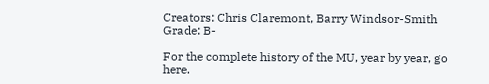Creators: Chris Claremont, Barry Windsor-Smith
Grade: B-

For the complete history of the MU, year by year, go here.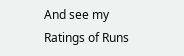And see my Ratings of Runs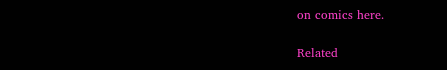on comics here.

Related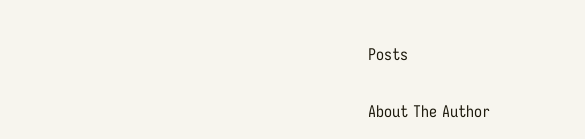Posts

About The Author